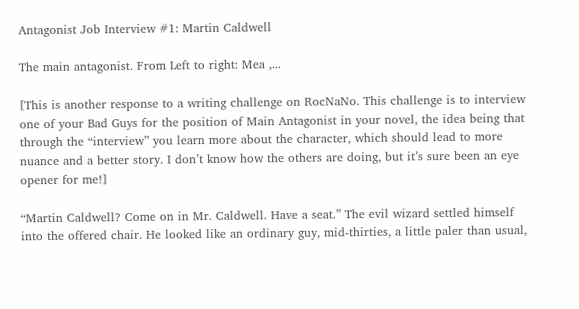Antagonist Job Interview #1: Martin Caldwell

The main antagonist. From Left to right: Mea ,...

[This is another response to a writing challenge on RocNaNo. This challenge is to interview one of your Bad Guys for the position of Main Antagonist in your novel, the idea being that through the “interview” you learn more about the character, which should lead to more nuance and a better story. I don’t know how the others are doing, but it’s sure been an eye opener for me!]

“Martin Caldwell? Come on in Mr. Caldwell. Have a seat.” The evil wizard settled himself into the offered chair. He looked like an ordinary guy, mid-thirties, a little paler than usual,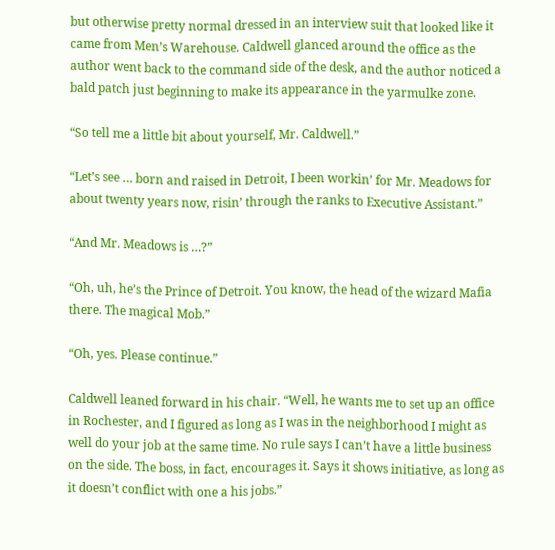but otherwise pretty normal dressed in an interview suit that looked like it came from Men’s Warehouse. Caldwell glanced around the office as the author went back to the command side of the desk, and the author noticed a bald patch just beginning to make its appearance in the yarmulke zone.

“So tell me a little bit about yourself, Mr. Caldwell.”

“Let’s see … born and raised in Detroit, I been workin’ for Mr. Meadows for about twenty years now, risin’ through the ranks to Executive Assistant.”

“And Mr. Meadows is …?”

“Oh, uh, he’s the Prince of Detroit. You know, the head of the wizard Mafia there. The magical Mob.”

“Oh, yes. Please continue.”

Caldwell leaned forward in his chair. “Well, he wants me to set up an office in Rochester, and I figured as long as I was in the neighborhood I might as well do your job at the same time. No rule says I can’t have a little business on the side. The boss, in fact, encourages it. Says it shows initiative, as long as it doesn’t conflict with one a his jobs.”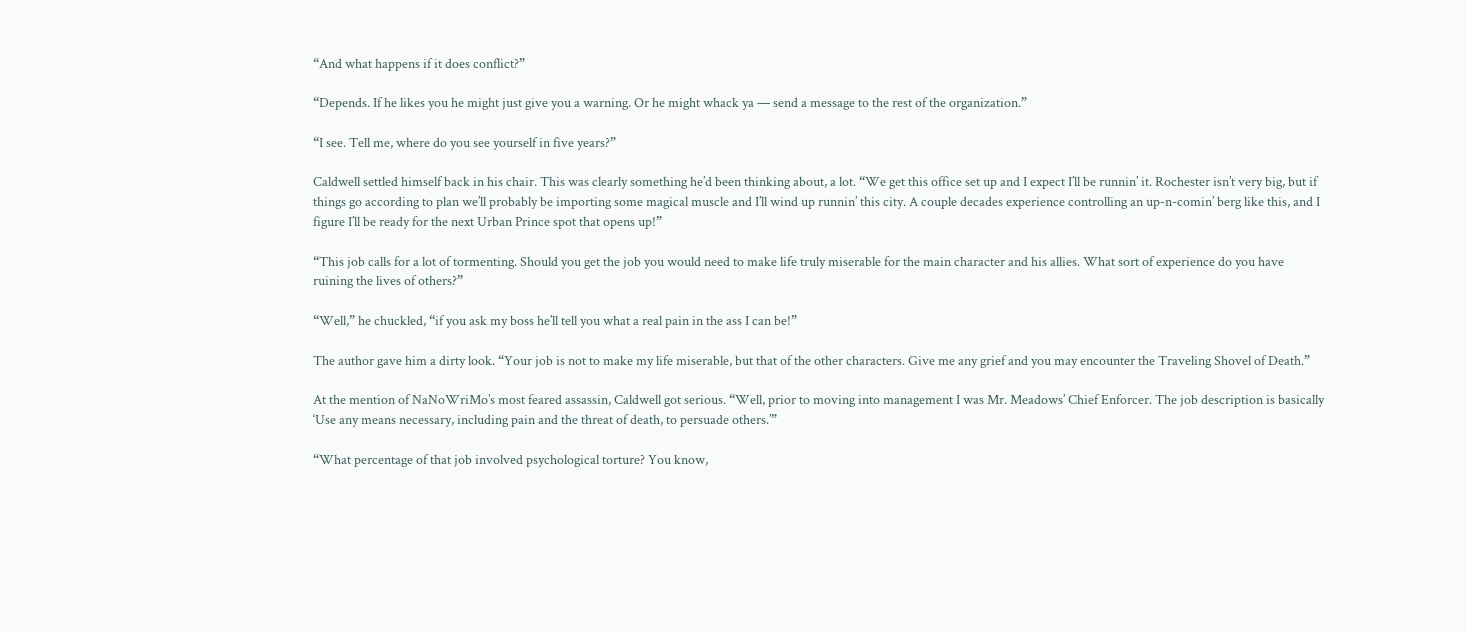“And what happens if it does conflict?”

“Depends. If he likes you he might just give you a warning. Or he might whack ya — send a message to the rest of the organization.”

“I see. Tell me, where do you see yourself in five years?”

Caldwell settled himself back in his chair. This was clearly something he’d been thinking about, a lot. “We get this office set up and I expect I’ll be runnin’ it. Rochester isn’t very big, but if things go according to plan we’ll probably be importing some magical muscle and I’ll wind up runnin’ this city. A couple decades experience controlling an up-n-comin’ berg like this, and I figure I’ll be ready for the next Urban Prince spot that opens up!”

“This job calls for a lot of tormenting. Should you get the job you would need to make life truly miserable for the main character and his allies. What sort of experience do you have ruining the lives of others?”

“Well,” he chuckled, “if you ask my boss he’ll tell you what a real pain in the ass I can be!”

The author gave him a dirty look. “Your job is not to make my life miserable, but that of the other characters. Give me any grief and you may encounter the Traveling Shovel of Death.”

At the mention of NaNoWriMo’s most feared assassin, Caldwell got serious. “Well, prior to moving into management I was Mr. Meadows’ Chief Enforcer. The job description is basically ‘Use any means necessary, including pain and the threat of death, to persuade others.’”

“What percentage of that job involved psychological torture? You know,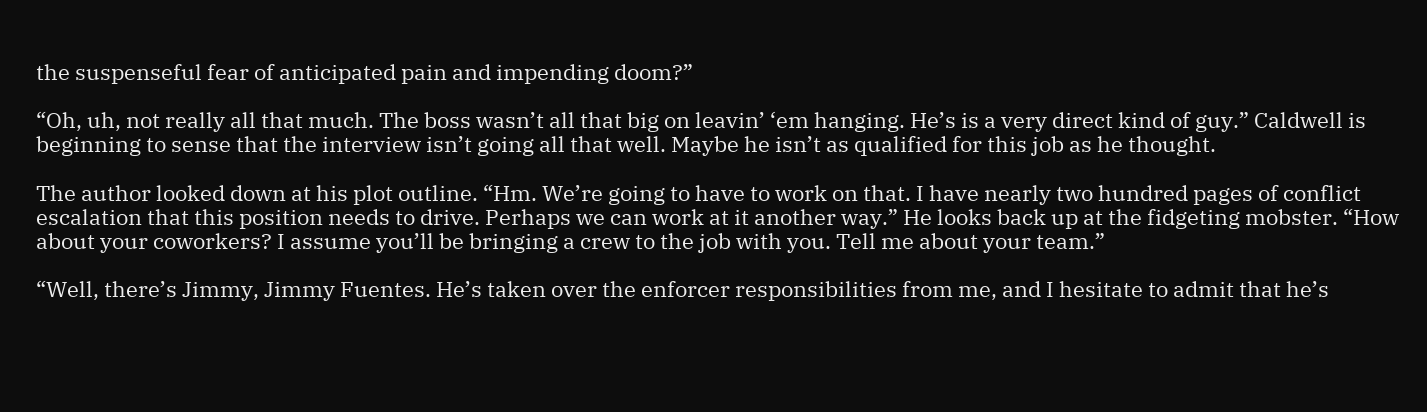the suspenseful fear of anticipated pain and impending doom?”

“Oh, uh, not really all that much. The boss wasn’t all that big on leavin’ ‘em hanging. He’s is a very direct kind of guy.” Caldwell is beginning to sense that the interview isn’t going all that well. Maybe he isn’t as qualified for this job as he thought.

The author looked down at his plot outline. “Hm. We’re going to have to work on that. I have nearly two hundred pages of conflict escalation that this position needs to drive. Perhaps we can work at it another way.” He looks back up at the fidgeting mobster. “How about your coworkers? I assume you’ll be bringing a crew to the job with you. Tell me about your team.”

“Well, there’s Jimmy, Jimmy Fuentes. He’s taken over the enforcer responsibilities from me, and I hesitate to admit that he’s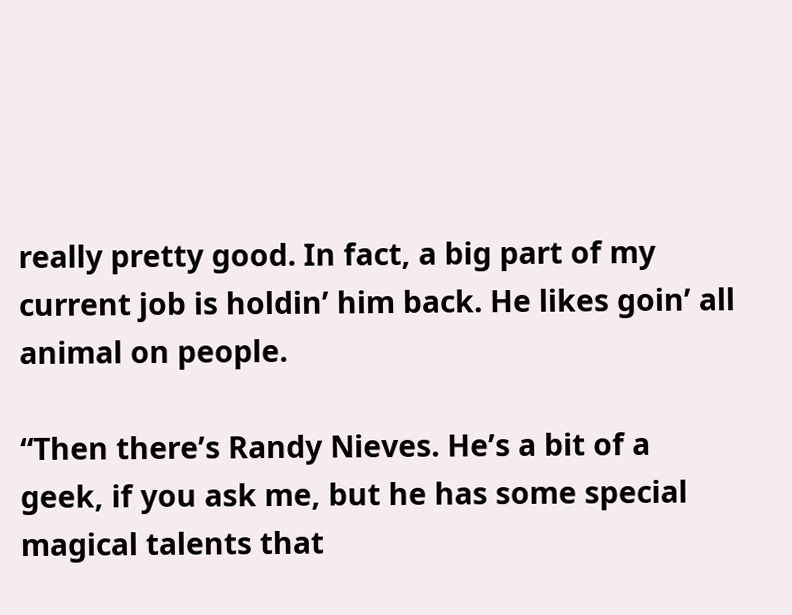really pretty good. In fact, a big part of my current job is holdin’ him back. He likes goin’ all animal on people.

“Then there’s Randy Nieves. He’s a bit of a geek, if you ask me, but he has some special magical talents that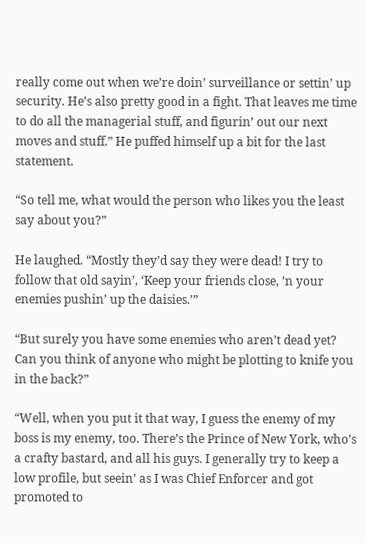really come out when we’re doin’ surveillance or settin’ up security. He’s also pretty good in a fight. That leaves me time to do all the managerial stuff, and figurin’ out our next moves and stuff.” He puffed himself up a bit for the last statement.

“So tell me, what would the person who likes you the least say about you?”

He laughed. “Mostly they’d say they were dead! I try to follow that old sayin’, ‘Keep your friends close, ’n your enemies pushin’ up the daisies.’”

“But surely you have some enemies who aren’t dead yet? Can you think of anyone who might be plotting to knife you in the back?”

“Well, when you put it that way, I guess the enemy of my boss is my enemy, too. There’s the Prince of New York, who’s a crafty bastard, and all his guys. I generally try to keep a low profile, but seein’ as I was Chief Enforcer and got promoted to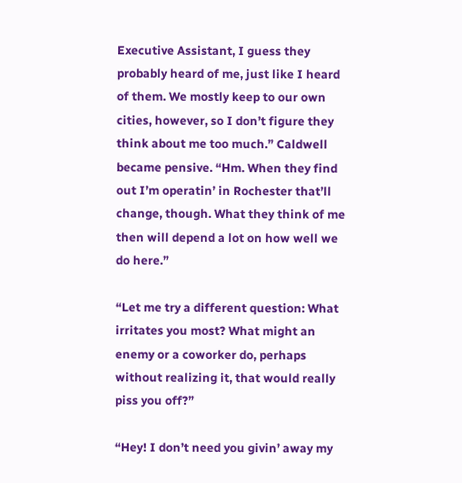Executive Assistant, I guess they probably heard of me, just like I heard of them. We mostly keep to our own cities, however, so I don’t figure they think about me too much.” Caldwell became pensive. “Hm. When they find out I’m operatin’ in Rochester that’ll change, though. What they think of me then will depend a lot on how well we do here.”

“Let me try a different question: What irritates you most? What might an enemy or a coworker do, perhaps without realizing it, that would really piss you off?”

“Hey! I don’t need you givin’ away my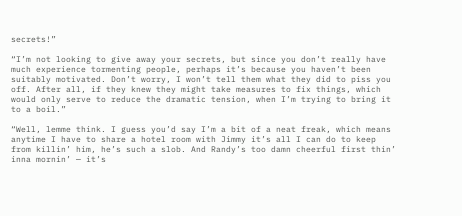secrets!”

“I’m not looking to give away your secrets, but since you don’t really have much experience tormenting people, perhaps it’s because you haven’t been suitably motivated. Don’t worry, I won’t tell them what they did to piss you off. After all, if they knew they might take measures to fix things, which would only serve to reduce the dramatic tension, when I’m trying to bring it to a boil.”

“Well, lemme think. I guess you’d say I’m a bit of a neat freak, which means anytime I have to share a hotel room with Jimmy it’s all I can do to keep from killin’ him, he’s such a slob. And Randy’s too damn cheerful first thin’ inna mornin’ — it’s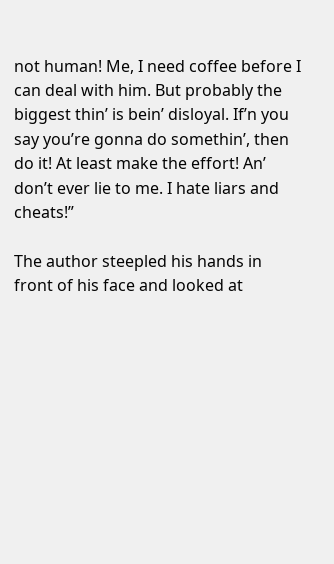not human! Me, I need coffee before I can deal with him. But probably the biggest thin’ is bein’ disloyal. If’n you say you’re gonna do somethin’, then do it! At least make the effort! An’ don’t ever lie to me. I hate liars and cheats!”

The author steepled his hands in front of his face and looked at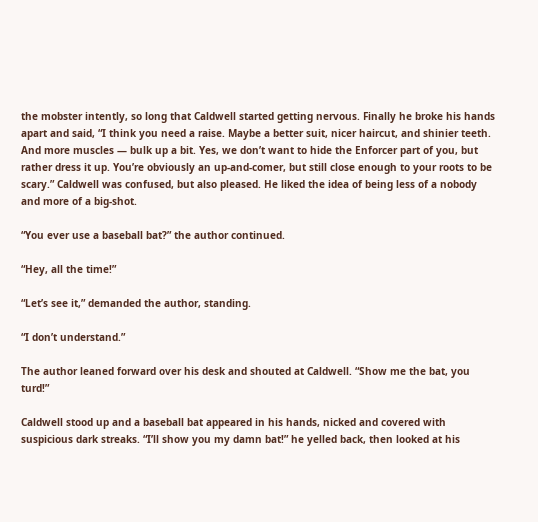the mobster intently, so long that Caldwell started getting nervous. Finally he broke his hands apart and said, “I think you need a raise. Maybe a better suit, nicer haircut, and shinier teeth. And more muscles — bulk up a bit. Yes, we don’t want to hide the Enforcer part of you, but rather dress it up. You’re obviously an up-and-comer, but still close enough to your roots to be scary.” Caldwell was confused, but also pleased. He liked the idea of being less of a nobody and more of a big-shot.

“You ever use a baseball bat?” the author continued.

“Hey, all the time!”

“Let’s see it,” demanded the author, standing.

“I don’t understand.”

The author leaned forward over his desk and shouted at Caldwell. “Show me the bat, you turd!”

Caldwell stood up and a baseball bat appeared in his hands, nicked and covered with suspicious dark streaks. “I’ll show you my damn bat!” he yelled back, then looked at his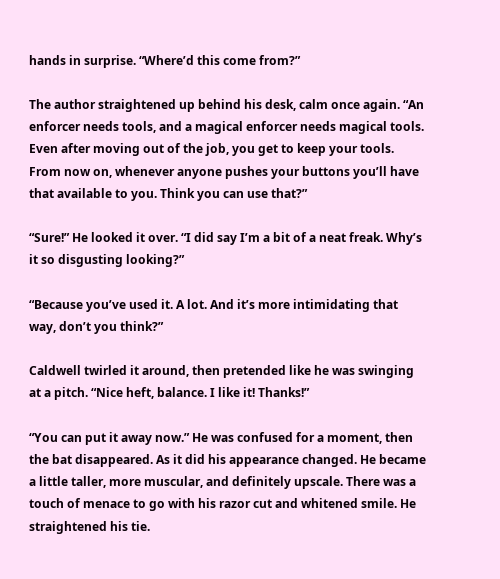hands in surprise. “Where’d this come from?”

The author straightened up behind his desk, calm once again. “An enforcer needs tools, and a magical enforcer needs magical tools. Even after moving out of the job, you get to keep your tools. From now on, whenever anyone pushes your buttons you’ll have that available to you. Think you can use that?”

“Sure!” He looked it over. “I did say I’m a bit of a neat freak. Why’s it so disgusting looking?”

“Because you’ve used it. A lot. And it’s more intimidating that way, don’t you think?”

Caldwell twirled it around, then pretended like he was swinging at a pitch. “Nice heft, balance. I like it! Thanks!”

“You can put it away now.” He was confused for a moment, then the bat disappeared. As it did his appearance changed. He became a little taller, more muscular, and definitely upscale. There was a touch of menace to go with his razor cut and whitened smile. He straightened his tie.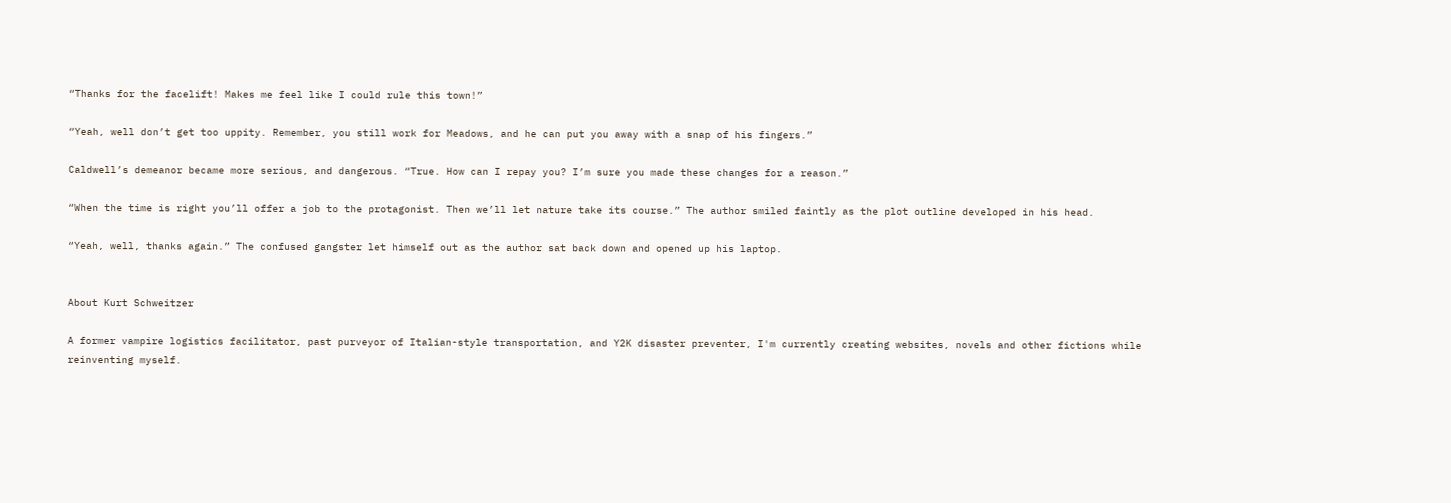“Thanks for the facelift! Makes me feel like I could rule this town!”

“Yeah, well don’t get too uppity. Remember, you still work for Meadows, and he can put you away with a snap of his fingers.”

Caldwell’s demeanor became more serious, and dangerous. “True. How can I repay you? I’m sure you made these changes for a reason.”

“When the time is right you’ll offer a job to the protagonist. Then we’ll let nature take its course.” The author smiled faintly as the plot outline developed in his head.

“Yeah, well, thanks again.” The confused gangster let himself out as the author sat back down and opened up his laptop.


About Kurt Schweitzer

A former vampire logistics facilitator, past purveyor of Italian-style transportation, and Y2K disaster preventer, I'm currently creating websites, novels and other fictions while reinventing myself.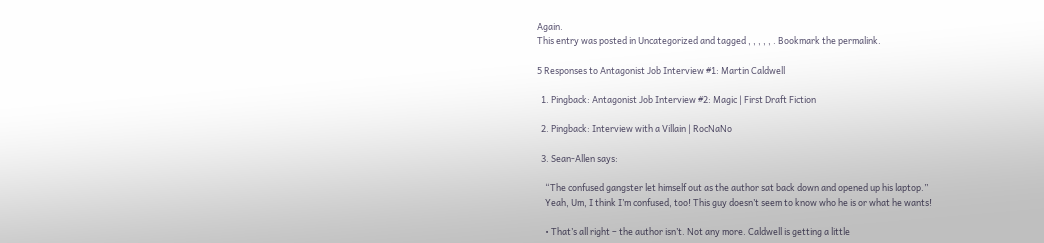Again.
This entry was posted in Uncategorized and tagged , , , , , . Bookmark the permalink.

5 Responses to Antagonist Job Interview #1: Martin Caldwell

  1. Pingback: Antagonist Job Interview #2: Magic | First Draft Fiction

  2. Pingback: Interview with a Villain | RocNaNo

  3. Sean-Allen says:

    “The confused gangster let himself out as the author sat back down and opened up his laptop.”
    Yeah, Um, I think I’m confused, too! This guy doesn’t seem to know who he is or what he wants!

    • That’s all right – the author isn’t. Not any more. Caldwell is getting a little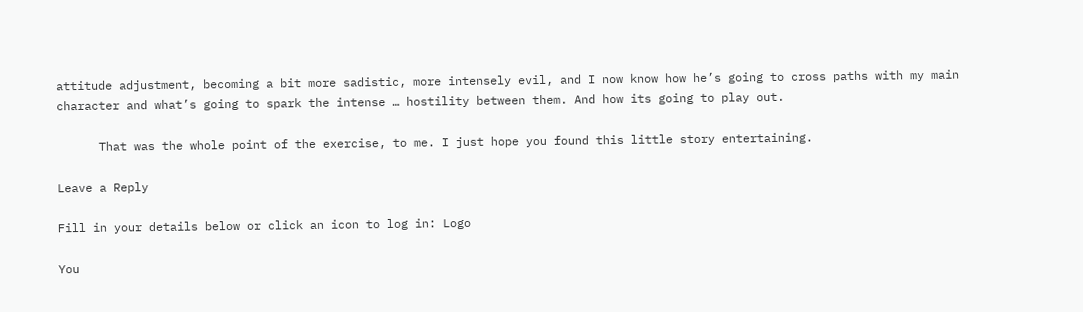attitude adjustment, becoming a bit more sadistic, more intensely evil, and I now know how he’s going to cross paths with my main character and what’s going to spark the intense … hostility between them. And how its going to play out.

      That was the whole point of the exercise, to me. I just hope you found this little story entertaining.

Leave a Reply

Fill in your details below or click an icon to log in: Logo

You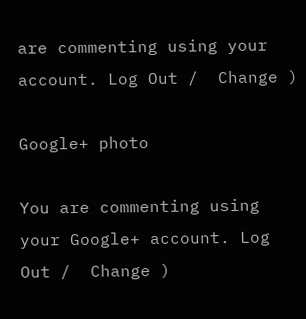are commenting using your account. Log Out /  Change )

Google+ photo

You are commenting using your Google+ account. Log Out /  Change )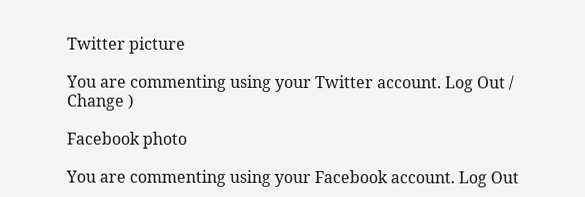Twitter picture

You are commenting using your Twitter account. Log Out /  Change )

Facebook photo

You are commenting using your Facebook account. Log Out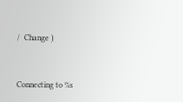/  Change )


Connecting to %s